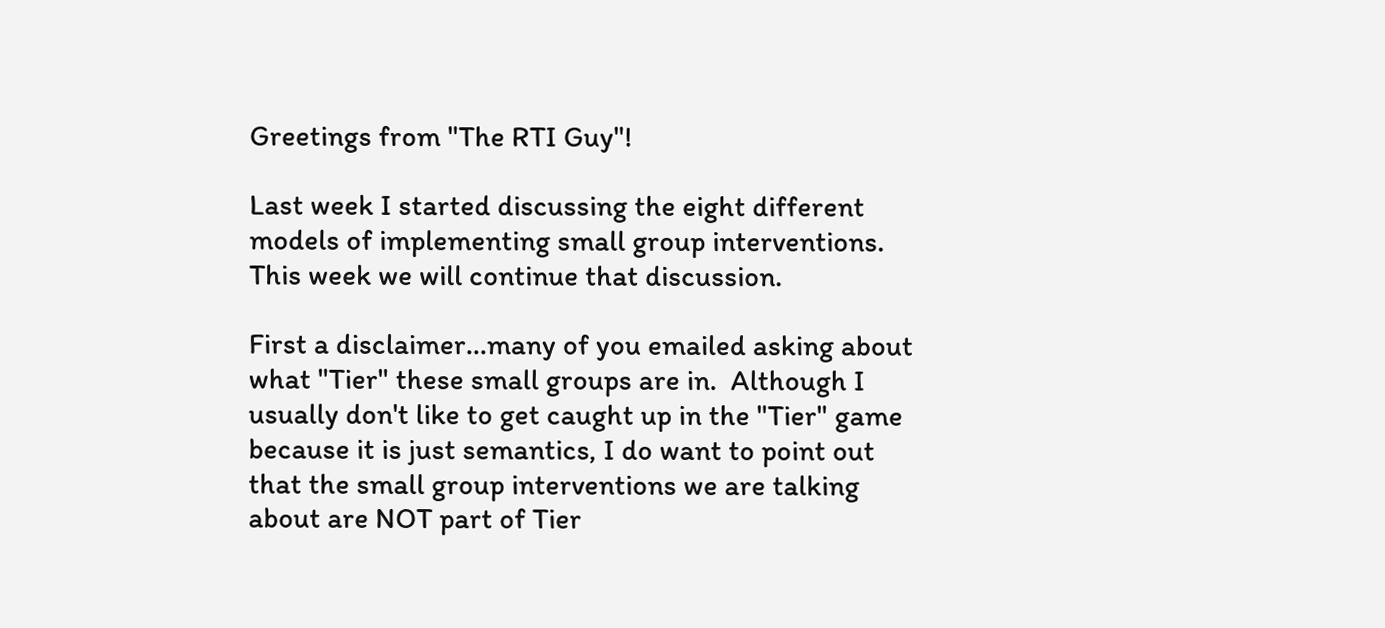Greetings from "The RTI Guy"!

Last week I started discussing the eight different models of implementing small group interventions.  This week we will continue that discussion.

First a disclaimer...many of you emailed asking about what "Tier" these small groups are in.  Although I usually don't like to get caught up in the "Tier" game because it is just semantics, I do want to point out that the small group interventions we are talking about are NOT part of Tier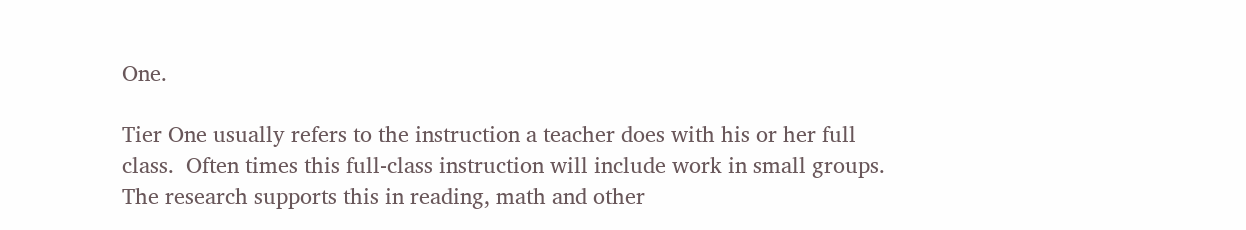One.

Tier One usually refers to the instruction a teacher does with his or her full class.  Often times this full-class instruction will include work in small groups.  The research supports this in reading, math and other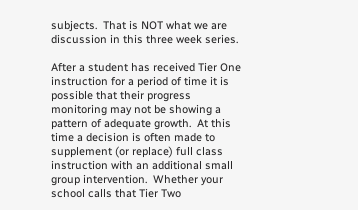subjects.  That is NOT what we are discussion in this three week series.

After a student has received Tier One instruction for a period of time it is possible that their progress monitoring may not be showing a pattern of adequate growth.  At this time a decision is often made to supplement (or replace) full class instruction with an additional small group intervention.  Whether your school calls that Tier Two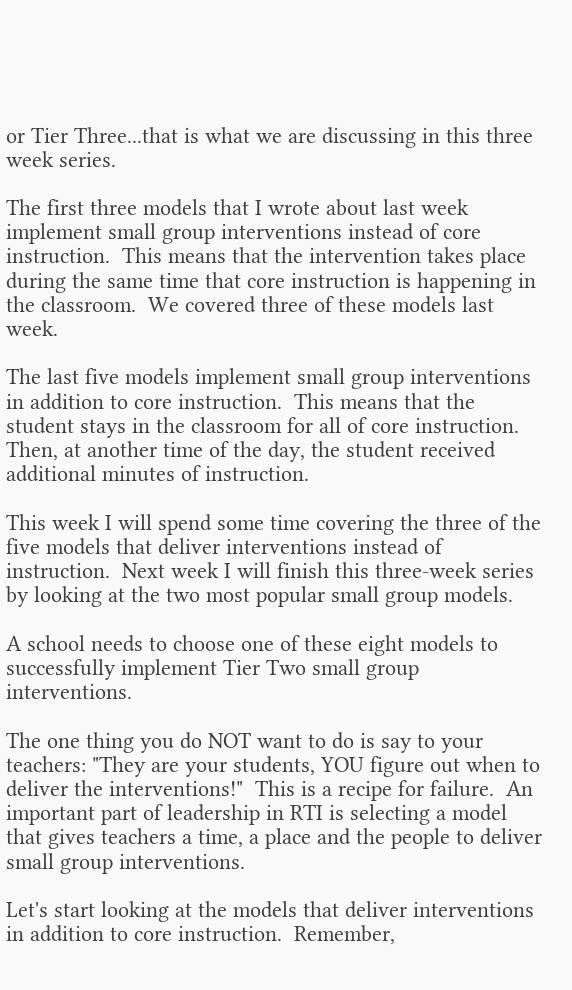or Tier Three...that is what we are discussing in this three week series.

The first three models that I wrote about last week implement small group interventions instead of core instruction.  This means that the intervention takes place during the same time that core instruction is happening in the classroom.  We covered three of these models last week.

The last five models implement small group interventions in addition to core instruction.  This means that the student stays in the classroom for all of core instruction.  Then, at another time of the day, the student received additional minutes of instruction.

This week I will spend some time covering the three of the five models that deliver interventions instead of instruction.  Next week I will finish this three-week series by looking at the two most popular small group models.

A school needs to choose one of these eight models to successfully implement Tier Two small group interventions.

The one thing you do NOT want to do is say to your teachers: "They are your students, YOU figure out when to deliver the interventions!"  This is a recipe for failure.  An important part of leadership in RTI is selecting a model that gives teachers a time, a place and the people to deliver small group interventions.

Let's start looking at the models that deliver interventions in addition to core instruction.  Remember,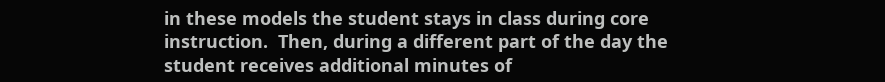in these models the student stays in class during core instruction.  Then, during a different part of the day the student receives additional minutes of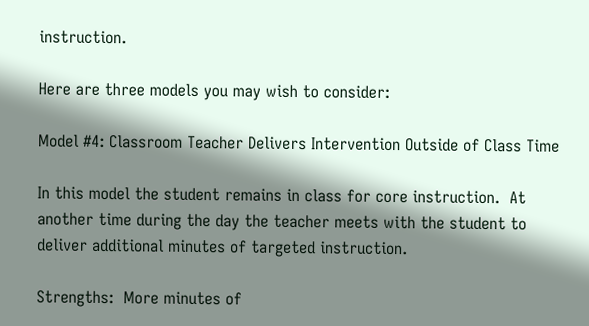instruction.

Here are three models you may wish to consider:

Model #4: Classroom Teacher Delivers Intervention Outside of Class Time

In this model the student remains in class for core instruction.  At another time during the day the teacher meets with the student to deliver additional minutes of targeted instruction.

Strengths:  More minutes of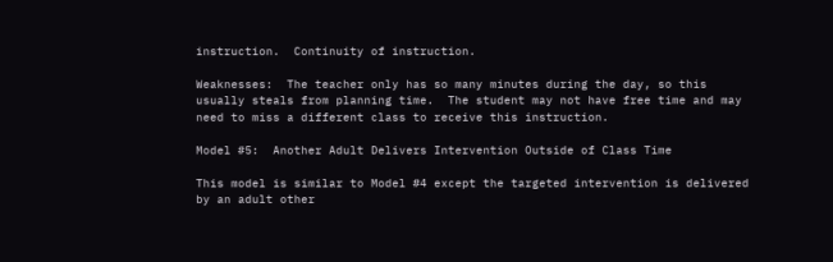instruction.  Continuity of instruction.

Weaknesses:  The teacher only has so many minutes during the day, so this usually steals from planning time.  The student may not have free time and may need to miss a different class to receive this instruction.

Model #5:  Another Adult Delivers Intervention Outside of Class Time

This model is similar to Model #4 except the targeted intervention is delivered by an adult other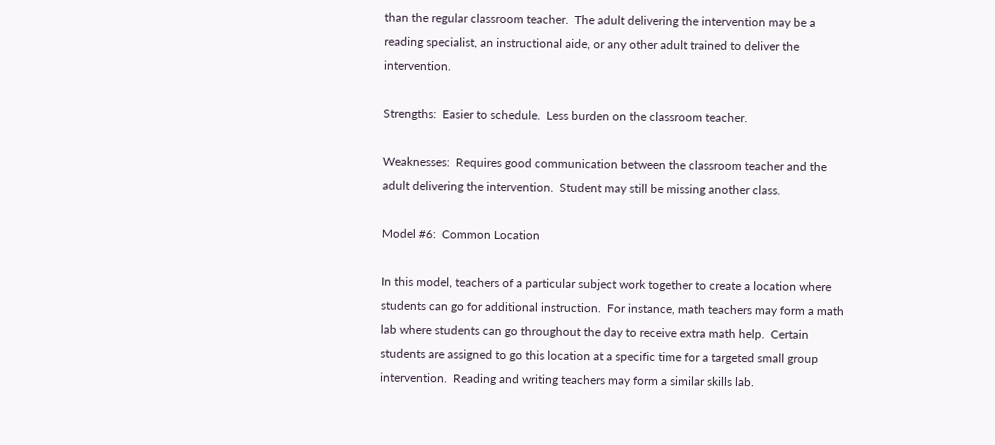than the regular classroom teacher.  The adult delivering the intervention may be a reading specialist, an instructional aide, or any other adult trained to deliver the intervention.

Strengths:  Easier to schedule.  Less burden on the classroom teacher.

Weaknesses:  Requires good communication between the classroom teacher and the adult delivering the intervention.  Student may still be missing another class.

Model #6:  Common Location

In this model, teachers of a particular subject work together to create a location where students can go for additional instruction.  For instance, math teachers may form a math lab where students can go throughout the day to receive extra math help.  Certain students are assigned to go this location at a specific time for a targeted small group intervention.  Reading and writing teachers may form a similar skills lab.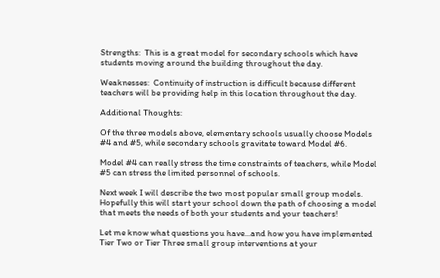Strengths:  This is a great model for secondary schools which have students moving around the building throughout the day.

Weaknesses:  Continuity of instruction is difficult because different teachers will be providing help in this location throughout the day.

Additional Thoughts:

Of the three models above, elementary schools usually choose Models #4 and #5, while secondary schools gravitate toward Model #6.

Model #4 can really stress the time constraints of teachers, while Model #5 can stress the limited personnel of schools.

Next week I will describe the two most popular small group models.  Hopefully this will start your school down the path of choosing a model that meets the needs of both your students and your teachers!

Let me know what questions you have...and how you have implemented Tier Two or Tier Three small group interventions at your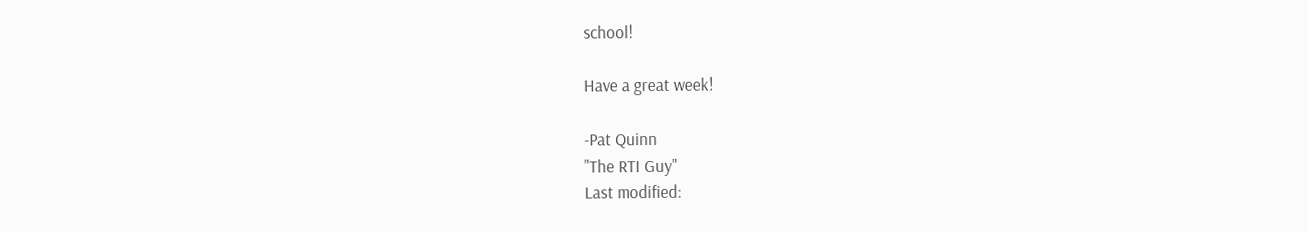school!

Have a great week!

-Pat Quinn
"The RTI Guy"
Last modified: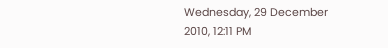Wednesday, 29 December 2010, 12:11 PM